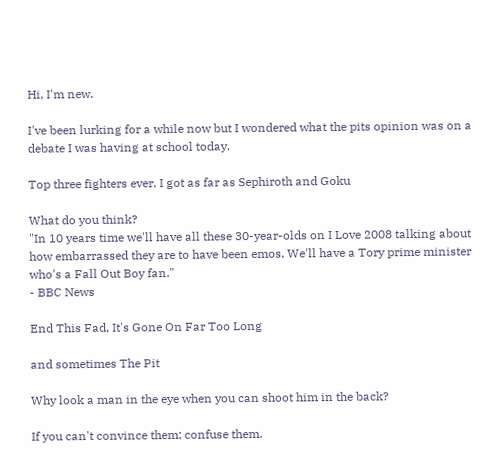Hi, I'm new.

I've been lurking for a while now but I wondered what the pits opinion was on a debate I was having at school today.

Top three fighters ever. I got as far as Sephiroth and Goku

What do you think?
"In 10 years time we'll have all these 30-year-olds on I Love 2008 talking about how embarrassed they are to have been emos. We'll have a Tory prime minister who's a Fall Out Boy fan."
- BBC News

End This Fad, It's Gone On Far Too Long

and sometimes The Pit

Why look a man in the eye when you can shoot him in the back?

If you can't convince them; confuse them.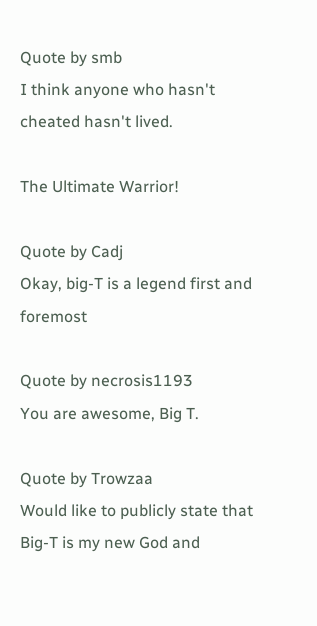Quote by smb
I think anyone who hasn't cheated hasn't lived.

The Ultimate Warrior!

Quote by Cadj
Okay, big-T is a legend first and foremost

Quote by necrosis1193
You are awesome, Big T.

Quote by Trowzaa
Would like to publicly state that Big-T is my new God and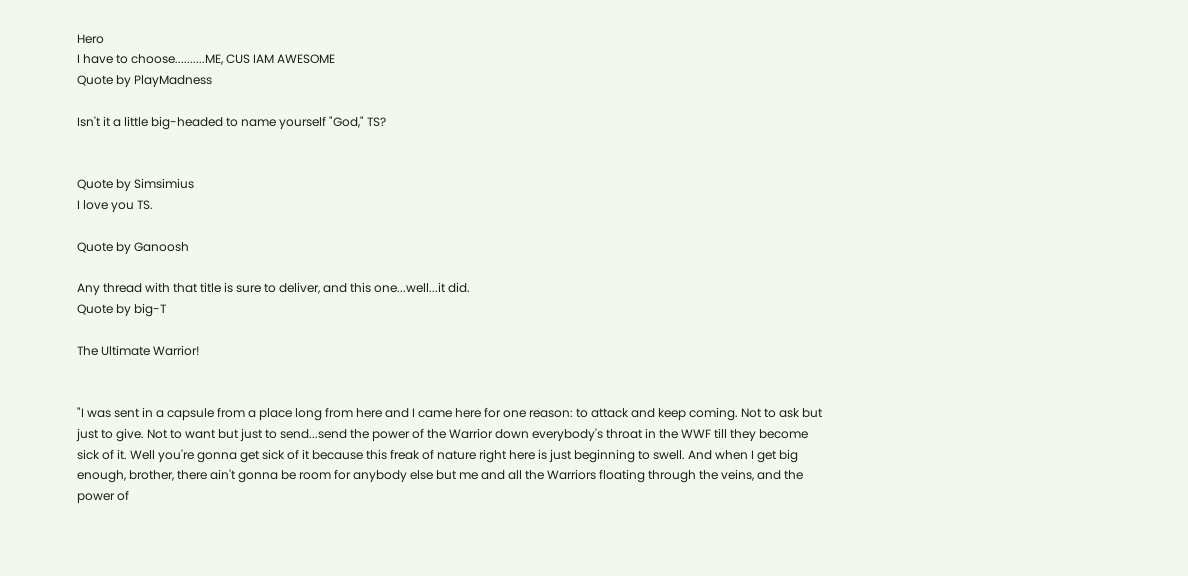Hero
I have to choose..........ME, CUS IAM AWESOME
Quote by PlayMadness

Isn't it a little big-headed to name yourself "God," TS?


Quote by Simsimius
I love you TS.

Quote by Ganoosh

Any thread with that title is sure to deliver, and this one...well...it did.
Quote by big-T

The Ultimate Warrior!


"I was sent in a capsule from a place long from here and I came here for one reason: to attack and keep coming. Not to ask but just to give. Not to want but just to send...send the power of the Warrior down everybody's throat in the WWF till they become sick of it. Well you're gonna get sick of it because this freak of nature right here is just beginning to swell. And when I get big enough, brother, there ain't gonna be room for anybody else but me and all the Warriors floating through the veins, and the power of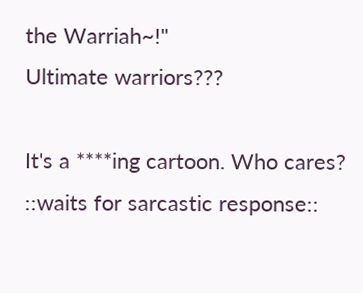the Warriah~!"
Ultimate warriors???

It's a ****ing cartoon. Who cares? ::waits for sarcastic response::